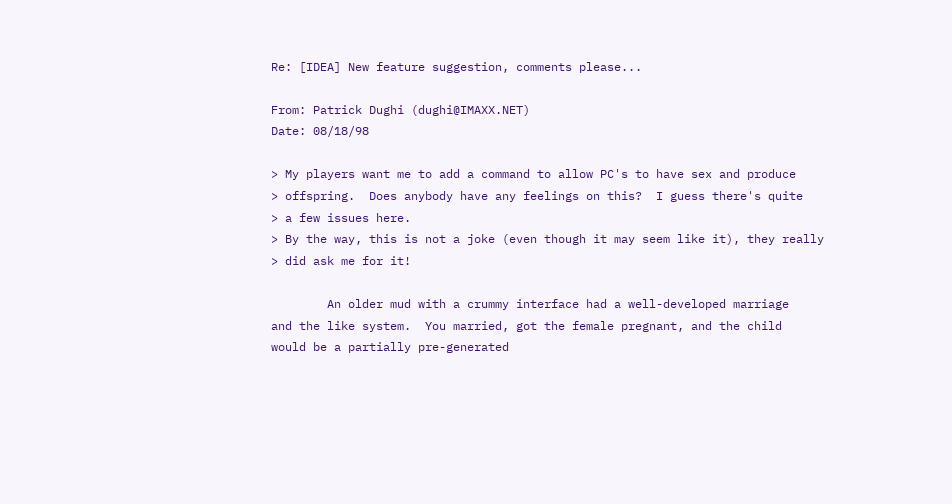Re: [IDEA] New feature suggestion, comments please...

From: Patrick Dughi (dughi@IMAXX.NET)
Date: 08/18/98

> My players want me to add a command to allow PC's to have sex and produce
> offspring.  Does anybody have any feelings on this?  I guess there's quite
> a few issues here.
> By the way, this is not a joke (even though it may seem like it), they really
> did ask me for it!

        An older mud with a crummy interface had a well-developed marriage
and the like system.  You married, got the female pregnant, and the child
would be a partially pre-generated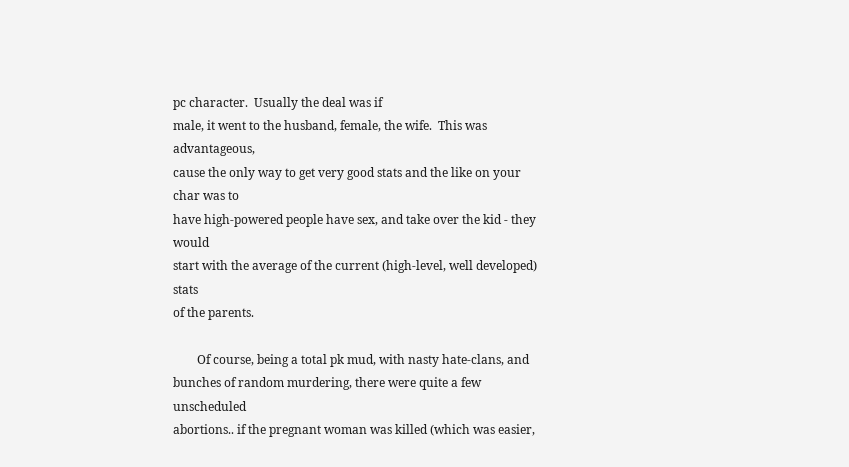pc character.  Usually the deal was if
male, it went to the husband, female, the wife.  This was advantageous,
cause the only way to get very good stats and the like on your char was to
have high-powered people have sex, and take over the kid - they would
start with the average of the current (high-level, well developed) stats
of the parents.

        Of course, being a total pk mud, with nasty hate-clans, and
bunches of random murdering, there were quite a few unscheduled
abortions.. if the pregnant woman was killed (which was easier,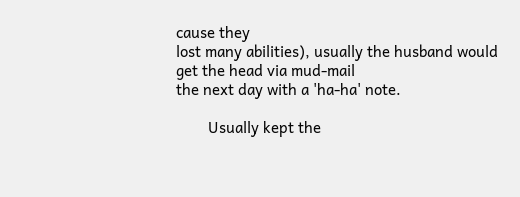cause they
lost many abilities), usually the husband would get the head via mud-mail
the next day with a 'ha-ha' note.

        Usually kept the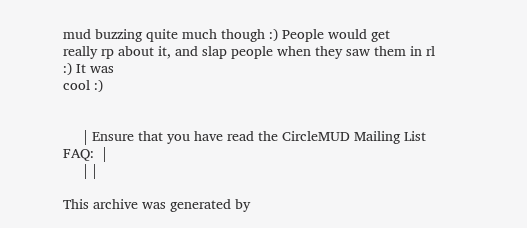mud buzzing quite much though :) People would get
really rp about it, and slap people when they saw them in rl :) It was
cool :)


     | Ensure that you have read the CircleMUD Mailing List FAQ:  |
     | |

This archive was generated by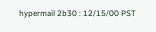hypermail 2b30 : 12/15/00 PST